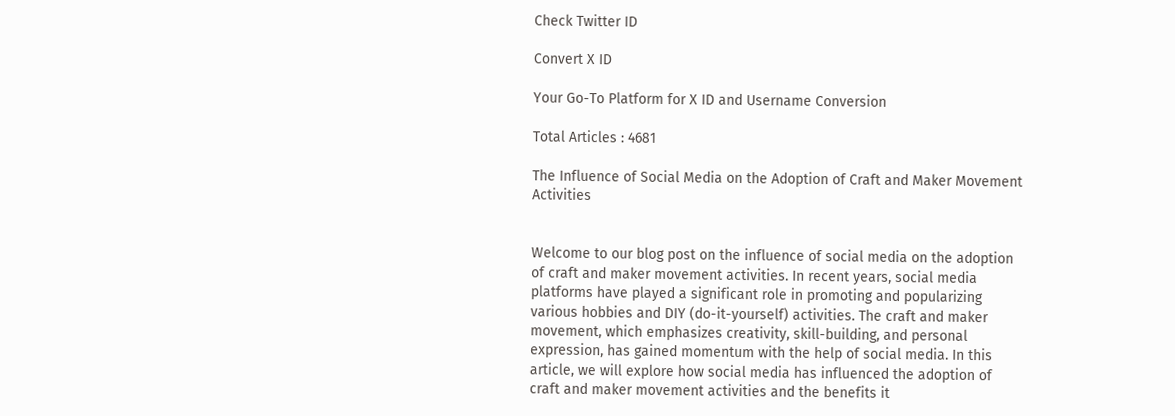Check Twitter ID

Convert X ID

Your Go-To Platform for X ID and Username Conversion

Total Articles : 4681

The Influence of Social Media on the Adoption of Craft and Maker Movement Activities


Welcome to our blog post on the influence of social media on the adoption of craft and maker movement activities. In recent years, social media platforms have played a significant role in promoting and popularizing various hobbies and DIY (do-it-yourself) activities. The craft and maker movement, which emphasizes creativity, skill-building, and personal expression, has gained momentum with the help of social media. In this article, we will explore how social media has influenced the adoption of craft and maker movement activities and the benefits it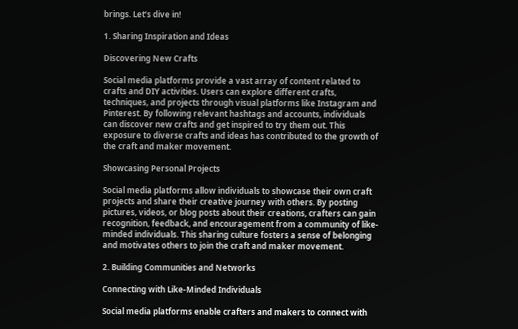brings. Let’s dive in!

1. Sharing Inspiration and Ideas

Discovering New Crafts

Social media platforms provide a vast array of content related to crafts and DIY activities. Users can explore different crafts, techniques, and projects through visual platforms like Instagram and Pinterest. By following relevant hashtags and accounts, individuals can discover new crafts and get inspired to try them out. This exposure to diverse crafts and ideas has contributed to the growth of the craft and maker movement.

Showcasing Personal Projects

Social media platforms allow individuals to showcase their own craft projects and share their creative journey with others. By posting pictures, videos, or blog posts about their creations, crafters can gain recognition, feedback, and encouragement from a community of like-minded individuals. This sharing culture fosters a sense of belonging and motivates others to join the craft and maker movement.

2. Building Communities and Networks

Connecting with Like-Minded Individuals

Social media platforms enable crafters and makers to connect with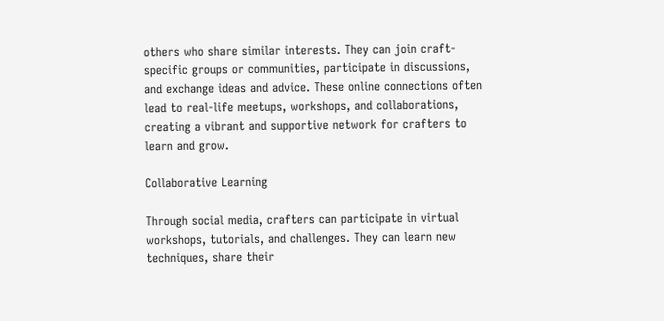others who share similar interests. They can join craft-specific groups or communities, participate in discussions, and exchange ideas and advice. These online connections often lead to real-life meetups, workshops, and collaborations, creating a vibrant and supportive network for crafters to learn and grow.

Collaborative Learning

Through social media, crafters can participate in virtual workshops, tutorials, and challenges. They can learn new techniques, share their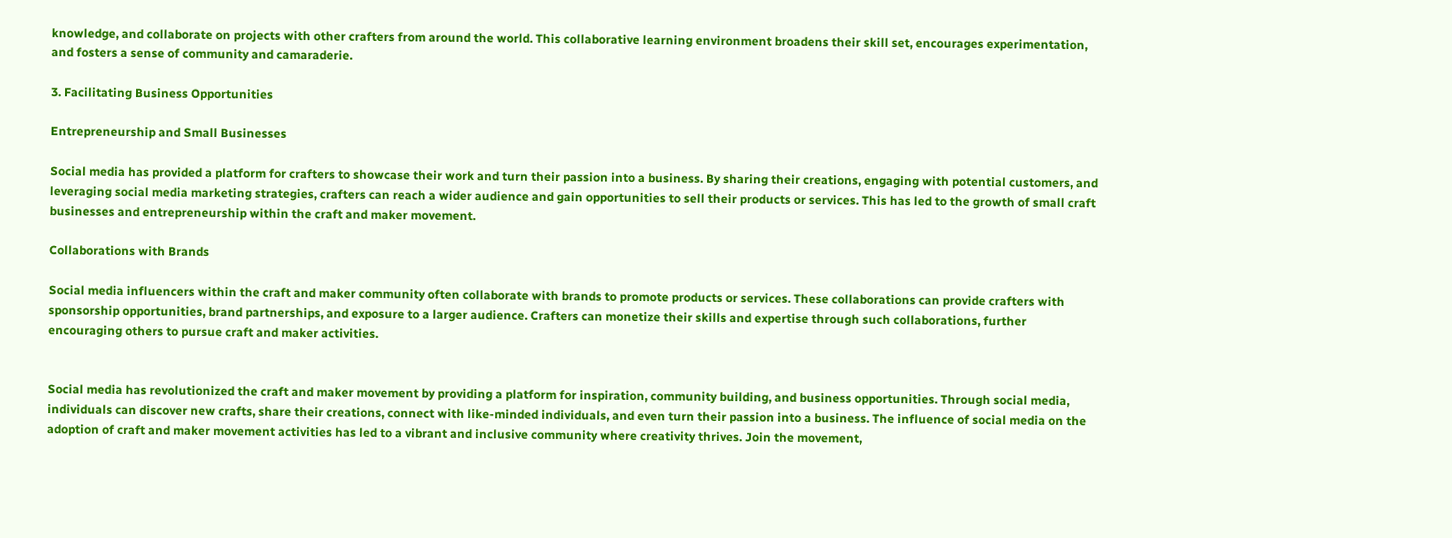knowledge, and collaborate on projects with other crafters from around the world. This collaborative learning environment broadens their skill set, encourages experimentation, and fosters a sense of community and camaraderie.

3. Facilitating Business Opportunities

Entrepreneurship and Small Businesses

Social media has provided a platform for crafters to showcase their work and turn their passion into a business. By sharing their creations, engaging with potential customers, and leveraging social media marketing strategies, crafters can reach a wider audience and gain opportunities to sell their products or services. This has led to the growth of small craft businesses and entrepreneurship within the craft and maker movement.

Collaborations with Brands

Social media influencers within the craft and maker community often collaborate with brands to promote products or services. These collaborations can provide crafters with sponsorship opportunities, brand partnerships, and exposure to a larger audience. Crafters can monetize their skills and expertise through such collaborations, further encouraging others to pursue craft and maker activities.


Social media has revolutionized the craft and maker movement by providing a platform for inspiration, community building, and business opportunities. Through social media, individuals can discover new crafts, share their creations, connect with like-minded individuals, and even turn their passion into a business. The influence of social media on the adoption of craft and maker movement activities has led to a vibrant and inclusive community where creativity thrives. Join the movement,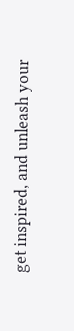get inspired, and unleash your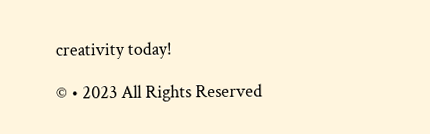creativity today!

© • 2023 All Rights Reserved